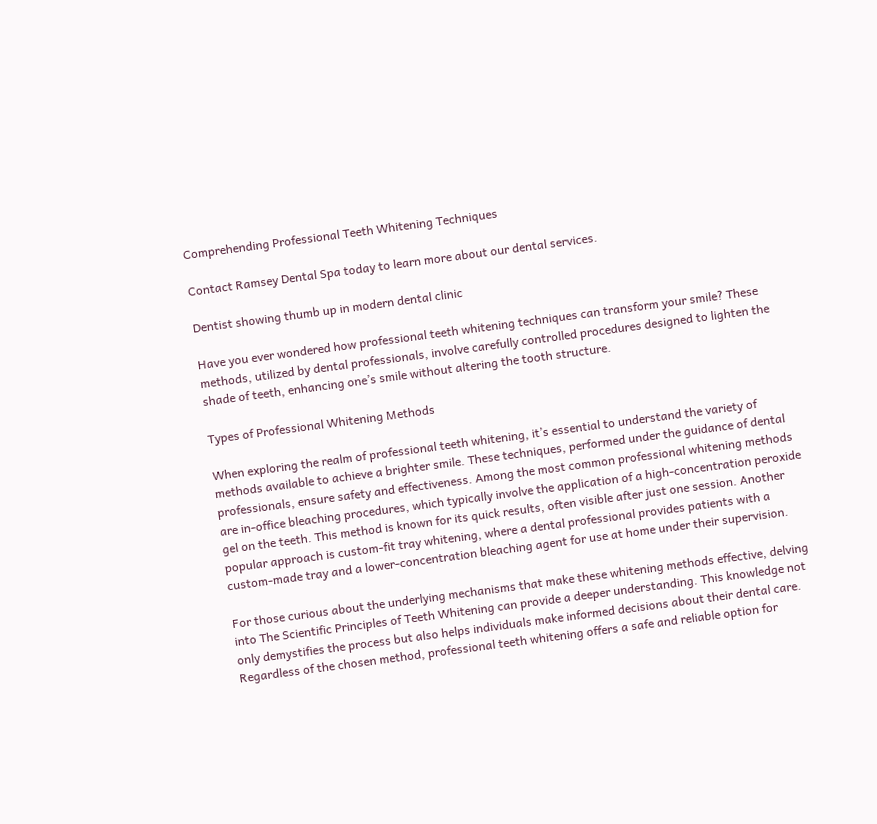Comprehending Professional Teeth Whitening Techniques

Contact Ramsey Dental Spa today to learn more about our dental services.

Dentist showing thumb up in modern dental clinic

Have you ever wondered how professional teeth whitening techniques can transform your smile? These methods, utilized by dental professionals, involve carefully controlled procedures designed to lighten the shade of teeth, enhancing one’s smile without altering the tooth structure.

Types of Professional Whitening Methods

When exploring the realm of professional teeth whitening, it’s essential to understand the variety of methods available to achieve a brighter smile. These techniques, performed under the guidance of dental professionals, ensure safety and effectiveness. Among the most common professional whitening methods are in-office bleaching procedures, which typically involve the application of a high-concentration peroxide gel on the teeth. This method is known for its quick results, often visible after just one session. Another popular approach is custom-fit tray whitening, where a dental professional provides patients with a custom-made tray and a lower-concentration bleaching agent for use at home under their supervision.

For those curious about the underlying mechanisms that make these whitening methods effective, delving into The Scientific Principles of Teeth Whitening can provide a deeper understanding. This knowledge not only demystifies the process but also helps individuals make informed decisions about their dental care. Regardless of the chosen method, professional teeth whitening offers a safe and reliable option for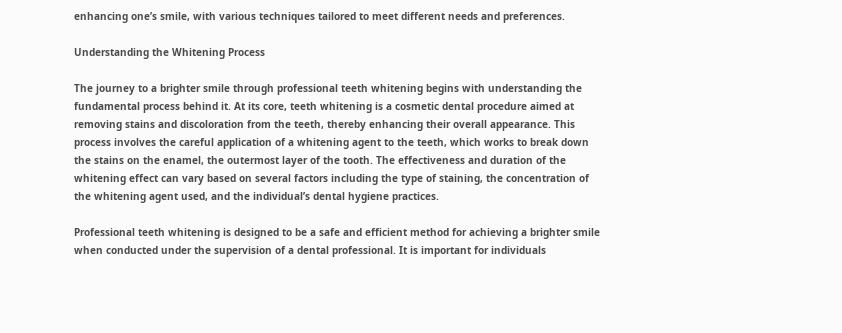enhancing one’s smile, with various techniques tailored to meet different needs and preferences.

Understanding the Whitening Process

The journey to a brighter smile through professional teeth whitening begins with understanding the fundamental process behind it. At its core, teeth whitening is a cosmetic dental procedure aimed at removing stains and discoloration from the teeth, thereby enhancing their overall appearance. This process involves the careful application of a whitening agent to the teeth, which works to break down the stains on the enamel, the outermost layer of the tooth. The effectiveness and duration of the whitening effect can vary based on several factors including the type of staining, the concentration of the whitening agent used, and the individual’s dental hygiene practices.

Professional teeth whitening is designed to be a safe and efficient method for achieving a brighter smile when conducted under the supervision of a dental professional. It is important for individuals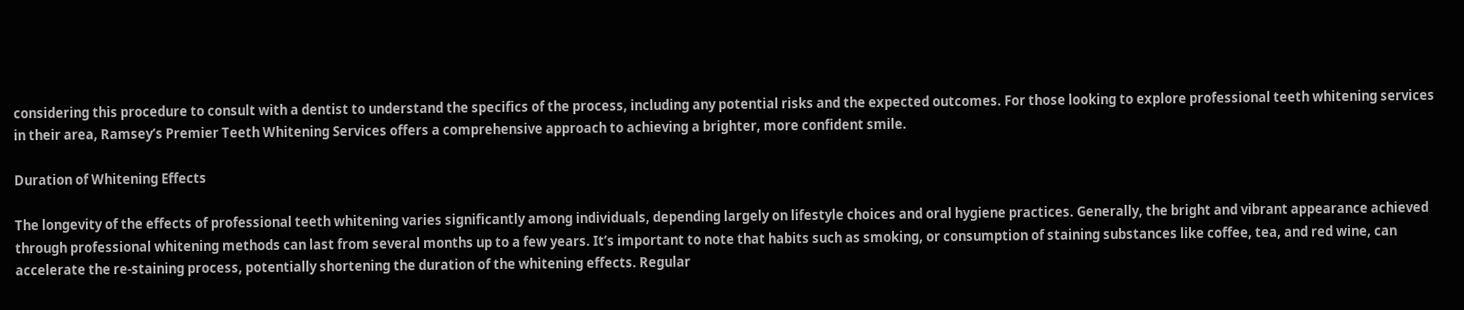considering this procedure to consult with a dentist to understand the specifics of the process, including any potential risks and the expected outcomes. For those looking to explore professional teeth whitening services in their area, Ramsey’s Premier Teeth Whitening Services offers a comprehensive approach to achieving a brighter, more confident smile.

Duration of Whitening Effects

The longevity of the effects of professional teeth whitening varies significantly among individuals, depending largely on lifestyle choices and oral hygiene practices. Generally, the bright and vibrant appearance achieved through professional whitening methods can last from several months up to a few years. It’s important to note that habits such as smoking, or consumption of staining substances like coffee, tea, and red wine, can accelerate the re-staining process, potentially shortening the duration of the whitening effects. Regular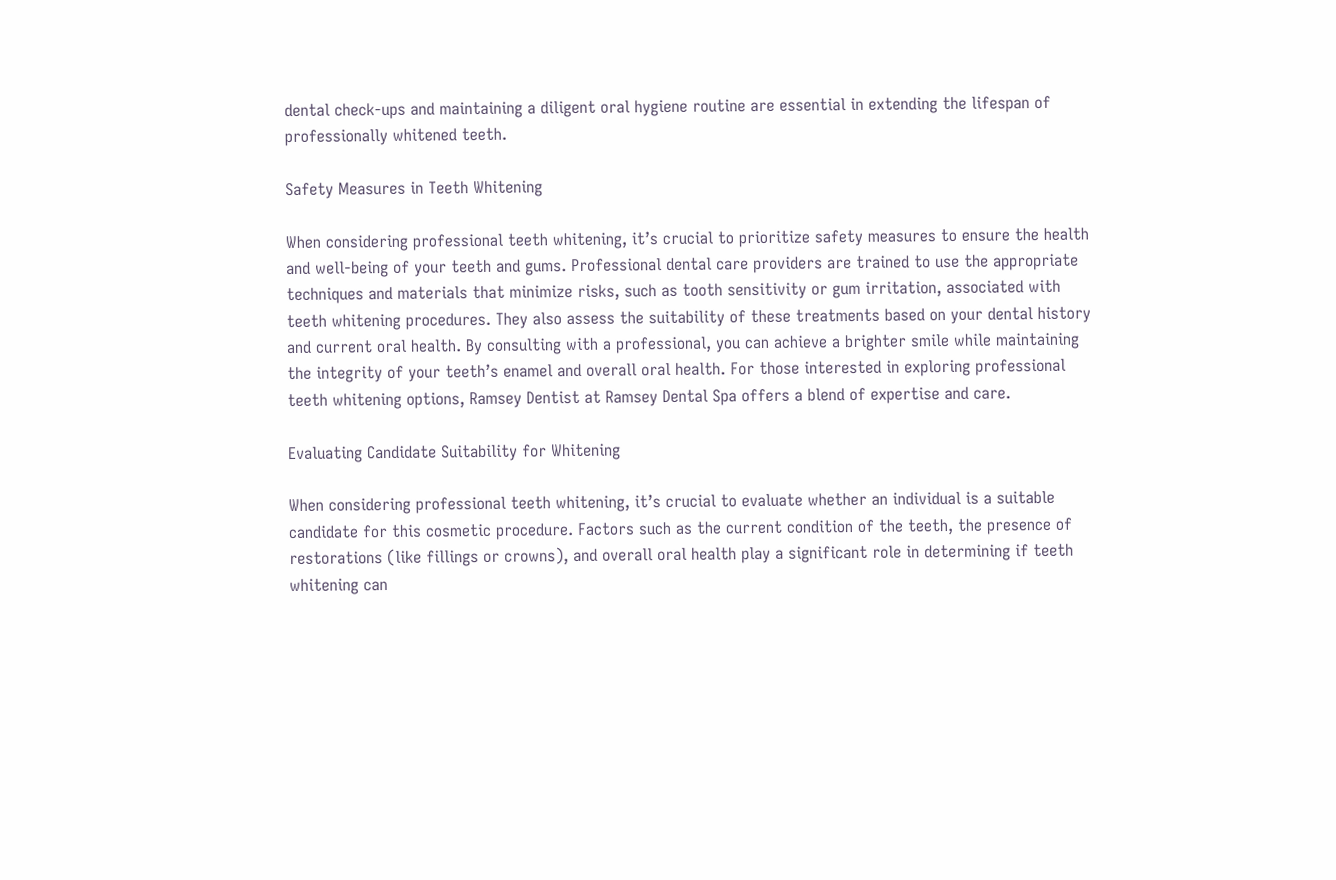dental check-ups and maintaining a diligent oral hygiene routine are essential in extending the lifespan of professionally whitened teeth.

Safety Measures in Teeth Whitening

When considering professional teeth whitening, it’s crucial to prioritize safety measures to ensure the health and well-being of your teeth and gums. Professional dental care providers are trained to use the appropriate techniques and materials that minimize risks, such as tooth sensitivity or gum irritation, associated with teeth whitening procedures. They also assess the suitability of these treatments based on your dental history and current oral health. By consulting with a professional, you can achieve a brighter smile while maintaining the integrity of your teeth’s enamel and overall oral health. For those interested in exploring professional teeth whitening options, Ramsey Dentist at Ramsey Dental Spa offers a blend of expertise and care.

Evaluating Candidate Suitability for Whitening

When considering professional teeth whitening, it’s crucial to evaluate whether an individual is a suitable candidate for this cosmetic procedure. Factors such as the current condition of the teeth, the presence of restorations (like fillings or crowns), and overall oral health play a significant role in determining if teeth whitening can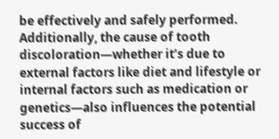be effectively and safely performed. Additionally, the cause of tooth discoloration—whether it’s due to external factors like diet and lifestyle or internal factors such as medication or genetics—also influences the potential success of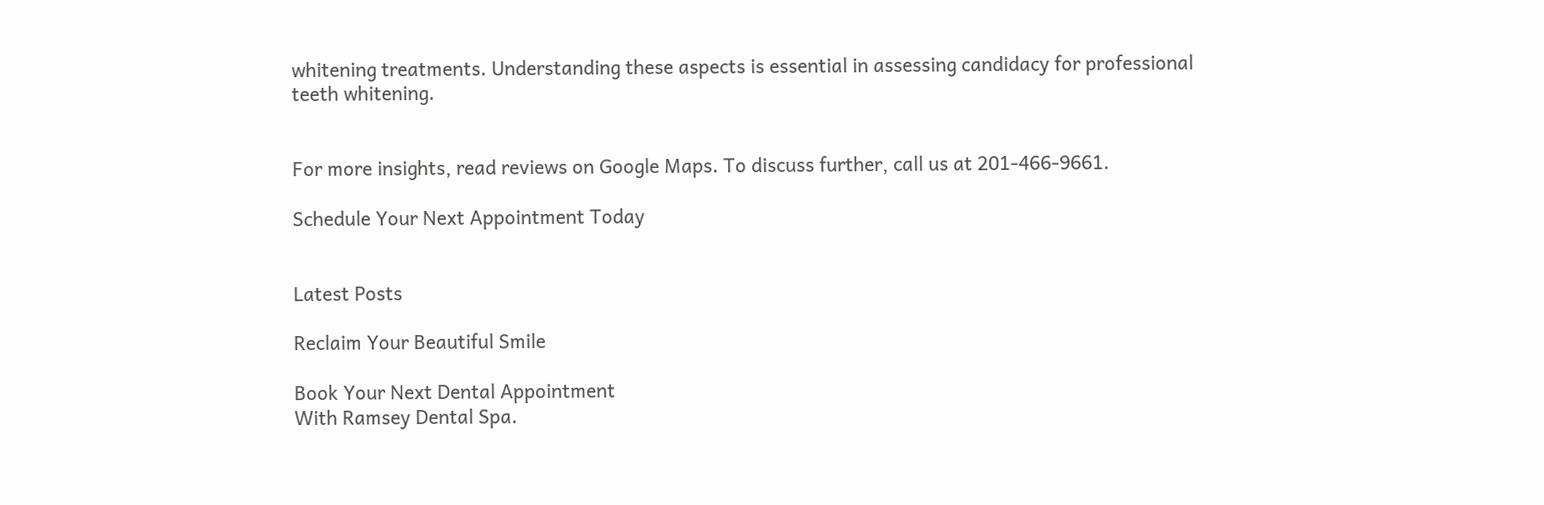whitening treatments. Understanding these aspects is essential in assessing candidacy for professional teeth whitening.


For more insights, read reviews on Google Maps. To discuss further, call us at 201-466-9661.

Schedule Your Next Appointment Today


Latest Posts

Reclaim Your Beautiful Smile

Book Your Next Dental Appointment
With Ramsey Dental Spa.